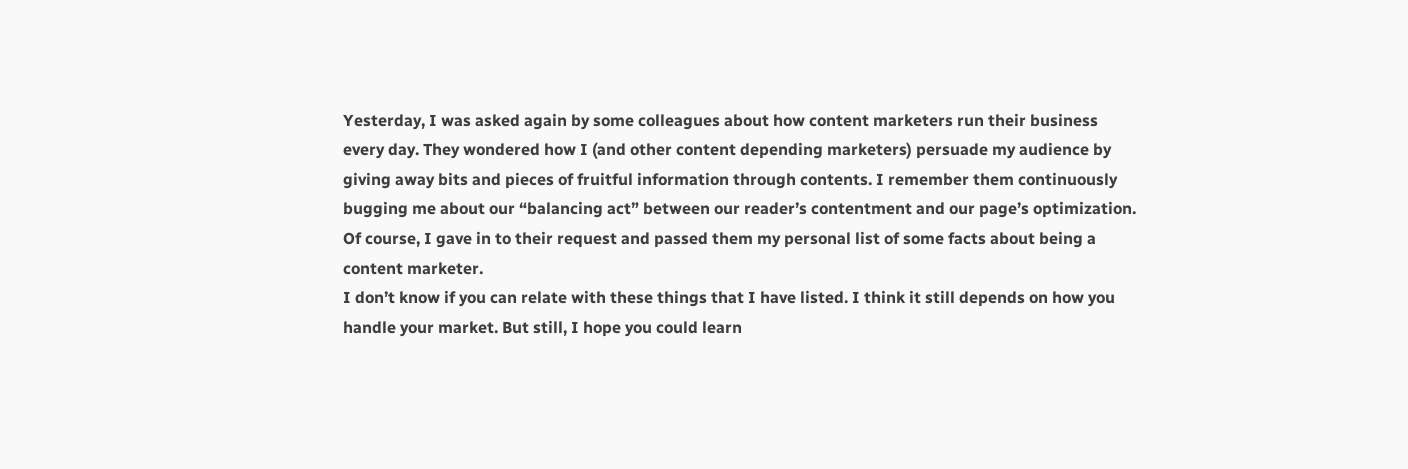Yesterday, I was asked again by some colleagues about how content marketers run their business every day. They wondered how I (and other content depending marketers) persuade my audience by giving away bits and pieces of fruitful information through contents. I remember them continuously bugging me about our “balancing act” between our reader’s contentment and our page’s optimization.
Of course, I gave in to their request and passed them my personal list of some facts about being a content marketer.
I don’t know if you can relate with these things that I have listed. I think it still depends on how you handle your market. But still, I hope you could learn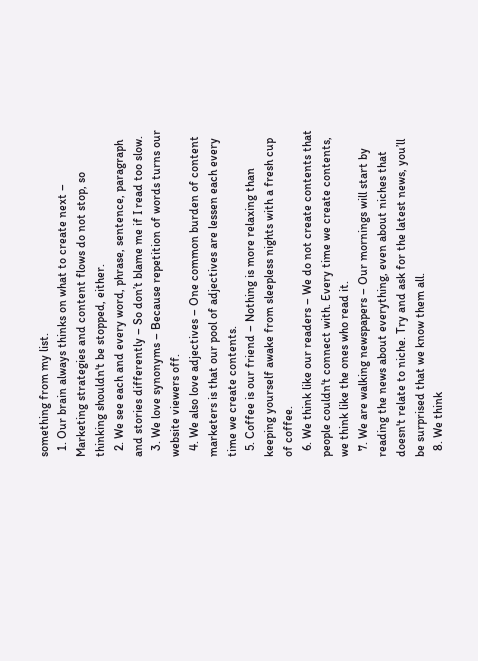something from my list.
  1. Our brain always thinks on what to create next – Marketing strategies and content flows do not stop, so thinking shouldn't be stopped, either.
  2. We see each and every word, phrase, sentence, paragraph and stories differently – So don’t blame me if I read too slow.
  3. We love synonyms – Because repetition of words turns our website viewers off.
  4. We also love adjectives – One common burden of content marketers is that our pool of adjectives are lessen each every time we create contents.
  5. Coffee is our friend – Nothing is more relaxing than keeping yourself awake from sleepless nights with a fresh cup of coffee.
  6. We think like our readers – We do not create contents that people couldn't connect with. Every time we create contents, we think like the ones who read it.
  7. We are walking newspapers – Our mornings will start by reading the news about everything, even about niches that doesn't relate to niche. Try and ask for the latest news, you’ll be surprised that we know them all.
  8. We think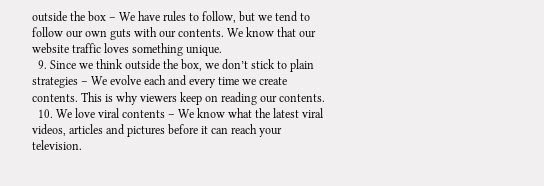outside the box – We have rules to follow, but we tend to follow our own guts with our contents. We know that our website traffic loves something unique.
  9. Since we think outside the box, we don’t stick to plain strategies – We evolve each and every time we create contents. This is why viewers keep on reading our contents.
  10. We love viral contents – We know what the latest viral videos, articles and pictures before it can reach your television.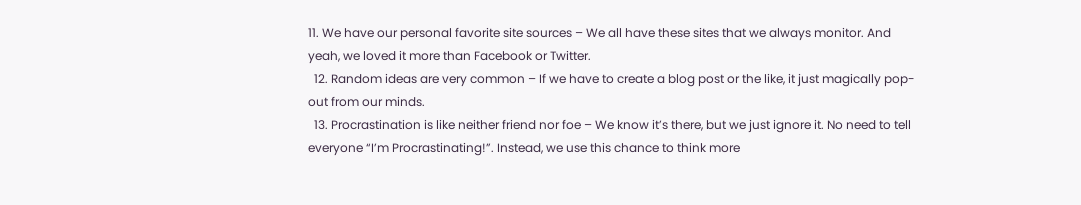11. We have our personal favorite site sources – We all have these sites that we always monitor. And yeah, we loved it more than Facebook or Twitter.
  12. Random ideas are very common – If we have to create a blog post or the like, it just magically pop-out from our minds.
  13. Procrastination is like neither friend nor foe – We know it’s there, but we just ignore it. No need to tell everyone “I’m Procrastinating!”. Instead, we use this chance to think more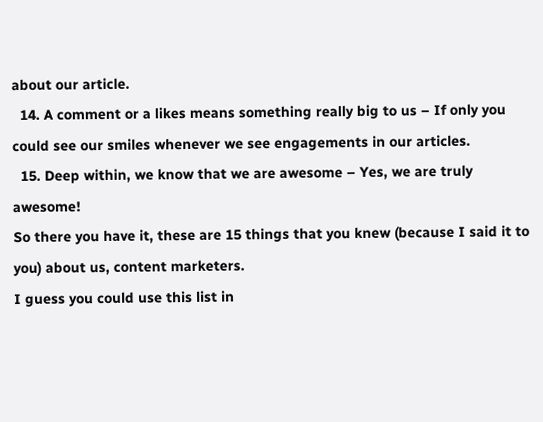about our article.
  14. A comment or a likes means something really big to us – If only you could see our smiles whenever we see engagements in our articles.
  15. Deep within, we know that we are awesome – Yes, we are truly awesome!
So there you have it, these are 15 things that you knew (because I said it to you) about us, content marketers.
I guess you could use this list in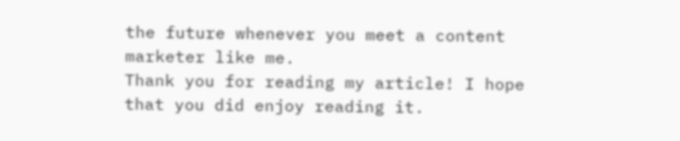the future whenever you meet a content marketer like me.
Thank you for reading my article! I hope that you did enjoy reading it.